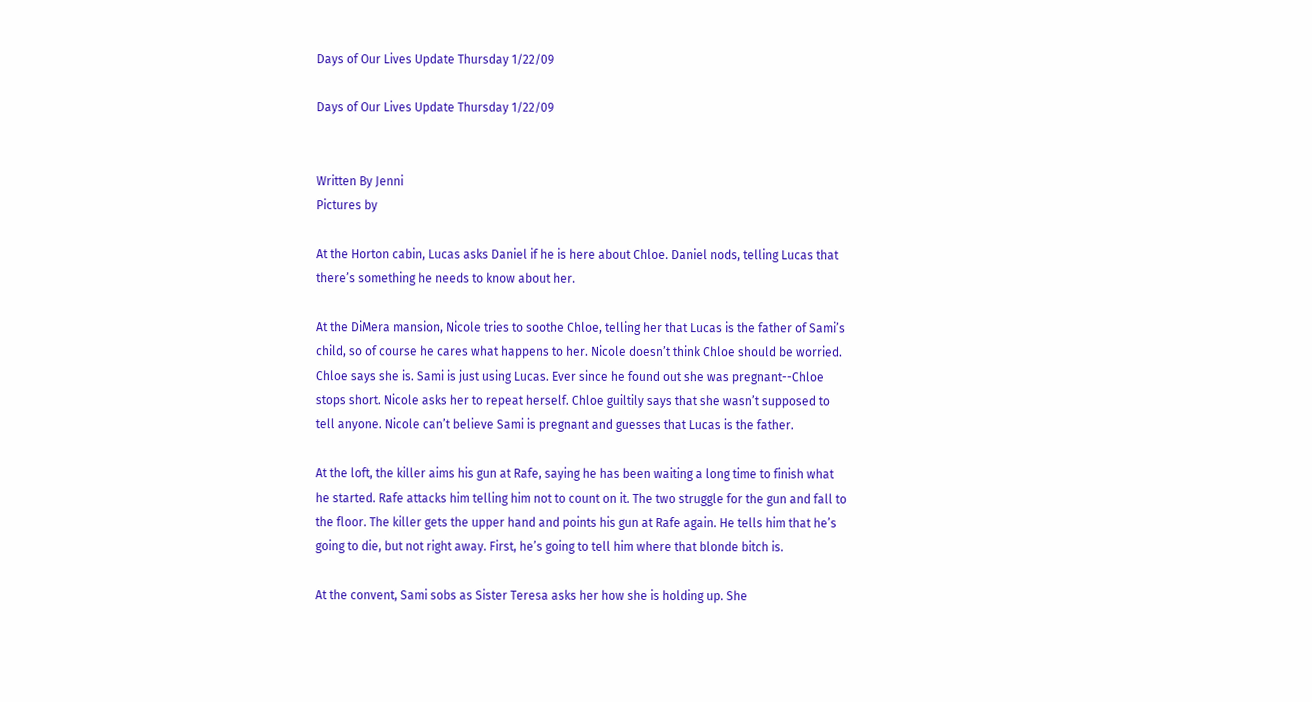Days of Our Lives Update Thursday 1/22/09

Days of Our Lives Update Thursday 1/22/09


Written By Jenni
Pictures by

At the Horton cabin, Lucas asks Daniel if he is here about Chloe. Daniel nods, telling Lucas that there’s something he needs to know about her.

At the DiMera mansion, Nicole tries to soothe Chloe, telling her that Lucas is the father of Sami’s child, so of course he cares what happens to her. Nicole doesn’t think Chloe should be worried. Chloe says she is. Sami is just using Lucas. Ever since he found out she was pregnant--Chloe stops short. Nicole asks her to repeat herself. Chloe guiltily says that she wasn’t supposed to tell anyone. Nicole can’t believe Sami is pregnant and guesses that Lucas is the father.

At the loft, the killer aims his gun at Rafe, saying he has been waiting a long time to finish what he started. Rafe attacks him telling him not to count on it. The two struggle for the gun and fall to the floor. The killer gets the upper hand and points his gun at Rafe again. He tells him that he’s going to die, but not right away. First, he’s going to tell him where that blonde bitch is.

At the convent, Sami sobs as Sister Teresa asks her how she is holding up. She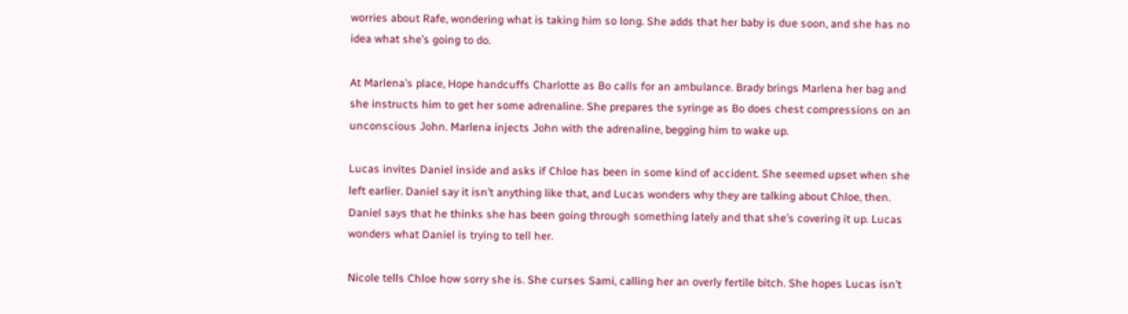worries about Rafe, wondering what is taking him so long. She adds that her baby is due soon, and she has no idea what she’s going to do.

At Marlena’s place, Hope handcuffs Charlotte as Bo calls for an ambulance. Brady brings Marlena her bag and she instructs him to get her some adrenaline. She prepares the syringe as Bo does chest compressions on an unconscious John. Marlena injects John with the adrenaline, begging him to wake up.

Lucas invites Daniel inside and asks if Chloe has been in some kind of accident. She seemed upset when she left earlier. Daniel say it isn’t anything like that, and Lucas wonders why they are talking about Chloe, then. Daniel says that he thinks she has been going through something lately and that she’s covering it up. Lucas wonders what Daniel is trying to tell her.

Nicole tells Chloe how sorry she is. She curses Sami, calling her an overly fertile bitch. She hopes Lucas isn’t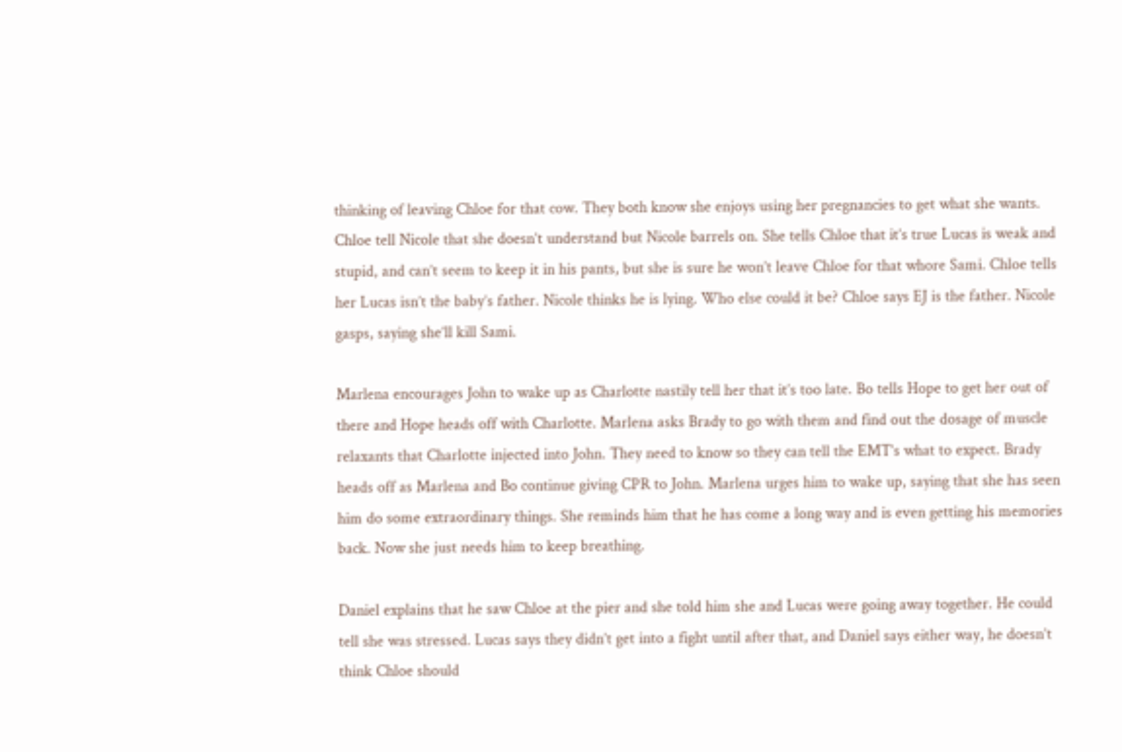thinking of leaving Chloe for that cow. They both know she enjoys using her pregnancies to get what she wants. Chloe tell Nicole that she doesn’t understand but Nicole barrels on. She tells Chloe that it’s true Lucas is weak and stupid, and can’t seem to keep it in his pants, but she is sure he won’t leave Chloe for that whore Sami. Chloe tells her Lucas isn’t the baby’s father. Nicole thinks he is lying. Who else could it be? Chloe says EJ is the father. Nicole gasps, saying she’ll kill Sami.

Marlena encourages John to wake up as Charlotte nastily tell her that it’s too late. Bo tells Hope to get her out of there and Hope heads off with Charlotte. Marlena asks Brady to go with them and find out the dosage of muscle relaxants that Charlotte injected into John. They need to know so they can tell the EMT’s what to expect. Brady heads off as Marlena and Bo continue giving CPR to John. Marlena urges him to wake up, saying that she has seen him do some extraordinary things. She reminds him that he has come a long way and is even getting his memories back. Now she just needs him to keep breathing.

Daniel explains that he saw Chloe at the pier and she told him she and Lucas were going away together. He could tell she was stressed. Lucas says they didn’t get into a fight until after that, and Daniel says either way, he doesn’t think Chloe should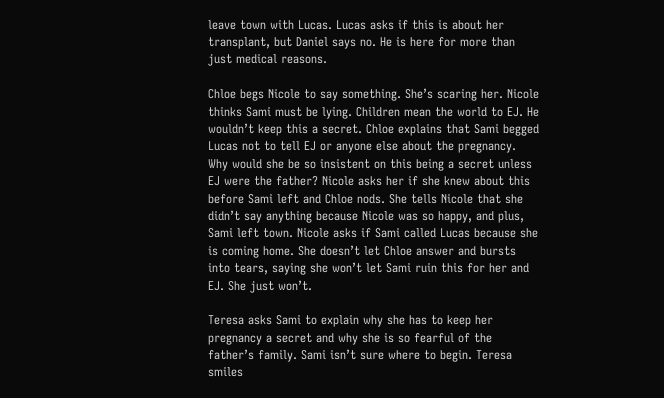leave town with Lucas. Lucas asks if this is about her transplant, but Daniel says no. He is here for more than just medical reasons.

Chloe begs Nicole to say something. She’s scaring her. Nicole thinks Sami must be lying. Children mean the world to EJ. He wouldn’t keep this a secret. Chloe explains that Sami begged Lucas not to tell EJ or anyone else about the pregnancy. Why would she be so insistent on this being a secret unless EJ were the father? Nicole asks her if she knew about this before Sami left and Chloe nods. She tells Nicole that she didn’t say anything because Nicole was so happy, and plus, Sami left town. Nicole asks if Sami called Lucas because she is coming home. She doesn’t let Chloe answer and bursts into tears, saying she won’t let Sami ruin this for her and EJ. She just won’t.

Teresa asks Sami to explain why she has to keep her pregnancy a secret and why she is so fearful of the father’s family. Sami isn’t sure where to begin. Teresa smiles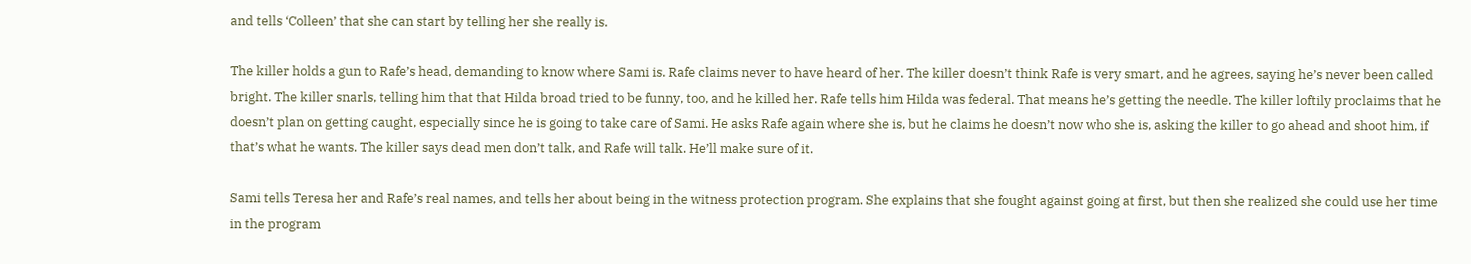and tells ‘Colleen’ that she can start by telling her she really is.

The killer holds a gun to Rafe’s head, demanding to know where Sami is. Rafe claims never to have heard of her. The killer doesn’t think Rafe is very smart, and he agrees, saying he’s never been called bright. The killer snarls, telling him that that Hilda broad tried to be funny, too, and he killed her. Rafe tells him Hilda was federal. That means he’s getting the needle. The killer loftily proclaims that he doesn’t plan on getting caught, especially since he is going to take care of Sami. He asks Rafe again where she is, but he claims he doesn’t now who she is, asking the killer to go ahead and shoot him, if that’s what he wants. The killer says dead men don’t talk, and Rafe will talk. He’ll make sure of it.

Sami tells Teresa her and Rafe’s real names, and tells her about being in the witness protection program. She explains that she fought against going at first, but then she realized she could use her time in the program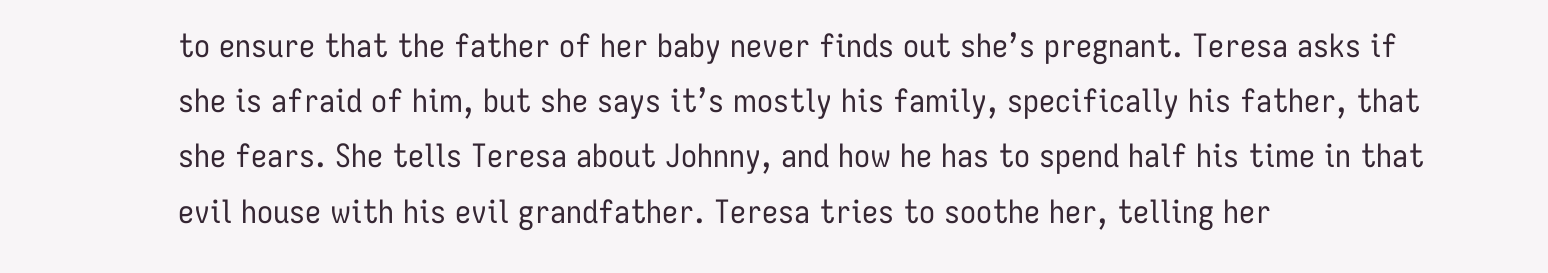to ensure that the father of her baby never finds out she’s pregnant. Teresa asks if she is afraid of him, but she says it’s mostly his family, specifically his father, that she fears. She tells Teresa about Johnny, and how he has to spend half his time in that evil house with his evil grandfather. Teresa tries to soothe her, telling her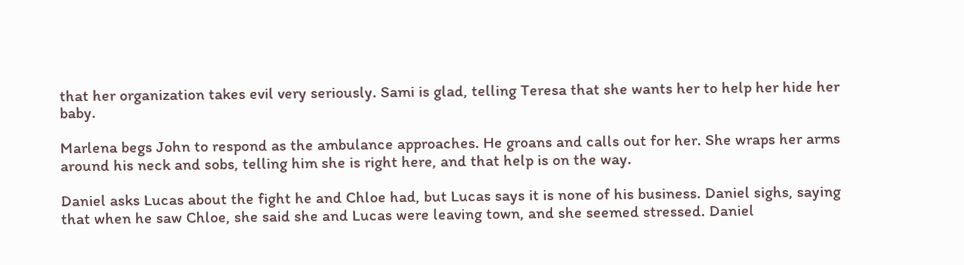that her organization takes evil very seriously. Sami is glad, telling Teresa that she wants her to help her hide her baby.

Marlena begs John to respond as the ambulance approaches. He groans and calls out for her. She wraps her arms around his neck and sobs, telling him she is right here, and that help is on the way.

Daniel asks Lucas about the fight he and Chloe had, but Lucas says it is none of his business. Daniel sighs, saying that when he saw Chloe, she said she and Lucas were leaving town, and she seemed stressed. Daniel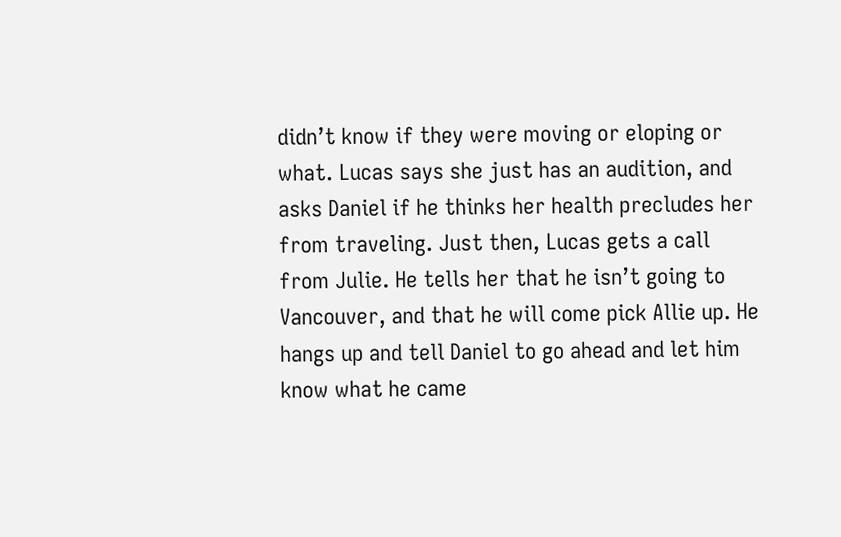didn’t know if they were moving or eloping or what. Lucas says she just has an audition, and asks Daniel if he thinks her health precludes her from traveling. Just then, Lucas gets a call from Julie. He tells her that he isn’t going to Vancouver, and that he will come pick Allie up. He hangs up and tell Daniel to go ahead and let him know what he came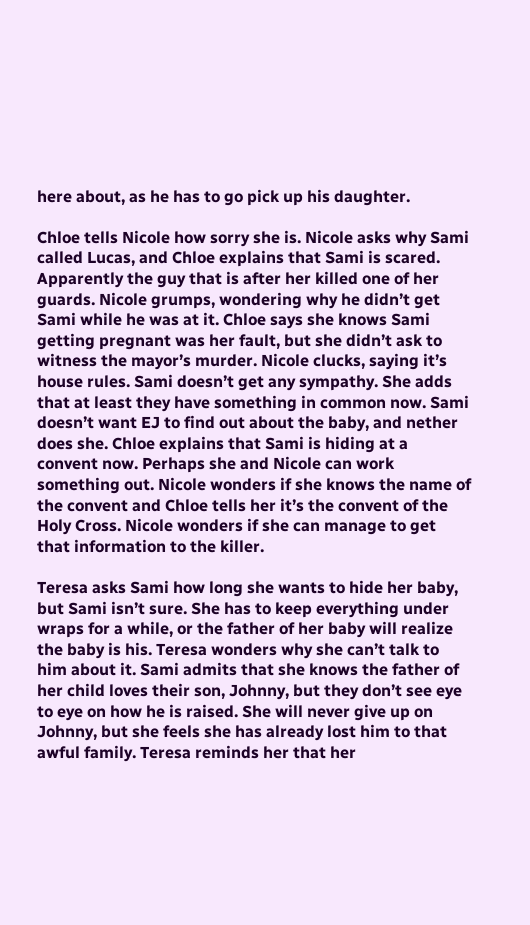here about, as he has to go pick up his daughter.

Chloe tells Nicole how sorry she is. Nicole asks why Sami called Lucas, and Chloe explains that Sami is scared. Apparently the guy that is after her killed one of her guards. Nicole grumps, wondering why he didn’t get Sami while he was at it. Chloe says she knows Sami getting pregnant was her fault, but she didn’t ask to witness the mayor’s murder. Nicole clucks, saying it’s house rules. Sami doesn’t get any sympathy. She adds that at least they have something in common now. Sami doesn’t want EJ to find out about the baby, and nether does she. Chloe explains that Sami is hiding at a convent now. Perhaps she and Nicole can work something out. Nicole wonders if she knows the name of the convent and Chloe tells her it’s the convent of the Holy Cross. Nicole wonders if she can manage to get that information to the killer.

Teresa asks Sami how long she wants to hide her baby, but Sami isn’t sure. She has to keep everything under wraps for a while, or the father of her baby will realize the baby is his. Teresa wonders why she can’t talk to him about it. Sami admits that she knows the father of her child loves their son, Johnny, but they don’t see eye to eye on how he is raised. She will never give up on Johnny, but she feels she has already lost him to that awful family. Teresa reminds her that her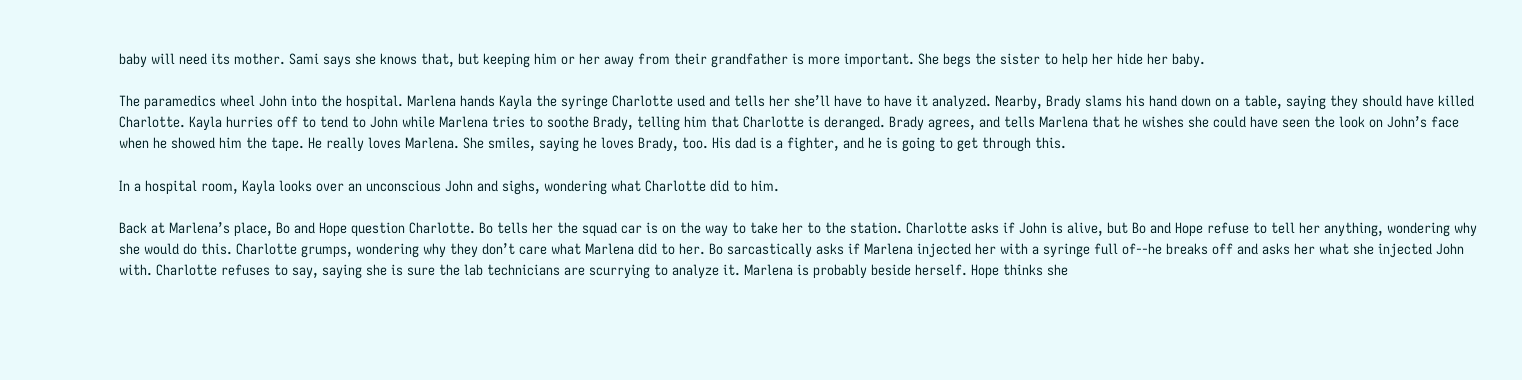baby will need its mother. Sami says she knows that, but keeping him or her away from their grandfather is more important. She begs the sister to help her hide her baby.

The paramedics wheel John into the hospital. Marlena hands Kayla the syringe Charlotte used and tells her she’ll have to have it analyzed. Nearby, Brady slams his hand down on a table, saying they should have killed Charlotte. Kayla hurries off to tend to John while Marlena tries to soothe Brady, telling him that Charlotte is deranged. Brady agrees, and tells Marlena that he wishes she could have seen the look on John’s face when he showed him the tape. He really loves Marlena. She smiles, saying he loves Brady, too. His dad is a fighter, and he is going to get through this.

In a hospital room, Kayla looks over an unconscious John and sighs, wondering what Charlotte did to him.

Back at Marlena’s place, Bo and Hope question Charlotte. Bo tells her the squad car is on the way to take her to the station. Charlotte asks if John is alive, but Bo and Hope refuse to tell her anything, wondering why she would do this. Charlotte grumps, wondering why they don’t care what Marlena did to her. Bo sarcastically asks if Marlena injected her with a syringe full of--he breaks off and asks her what she injected John with. Charlotte refuses to say, saying she is sure the lab technicians are scurrying to analyze it. Marlena is probably beside herself. Hope thinks she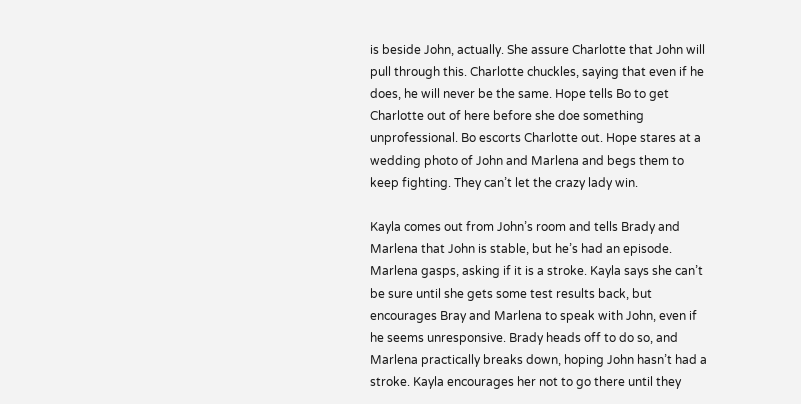is beside John, actually. She assure Charlotte that John will pull through this. Charlotte chuckles, saying that even if he does, he will never be the same. Hope tells Bo to get Charlotte out of here before she doe something unprofessional. Bo escorts Charlotte out. Hope stares at a wedding photo of John and Marlena and begs them to keep fighting. They can’t let the crazy lady win.

Kayla comes out from John’s room and tells Brady and Marlena that John is stable, but he’s had an episode. Marlena gasps, asking if it is a stroke. Kayla says she can’t be sure until she gets some test results back, but encourages Bray and Marlena to speak with John, even if he seems unresponsive. Brady heads off to do so, and Marlena practically breaks down, hoping John hasn’t had a stroke. Kayla encourages her not to go there until they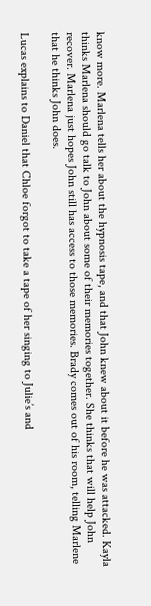know more. Marlena tells her about the hypnosis tape, and that John knew about it before he was attacked. Kayla thinks Marlena should go talk to John about some of their memories together. She thinks that will help John recover. Marlena just hopes John still has access to those memories. Brady comes out of his room, telling Marlene that he thinks John does.

Lucas explains to Daniel that Chloe forgot to take a tape of her singing to Julie’s and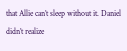that Allie can’t sleep without it. Daniel didn’t realize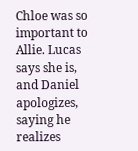Chloe was so important to Allie. Lucas says she is, and Daniel apologizes, saying he realizes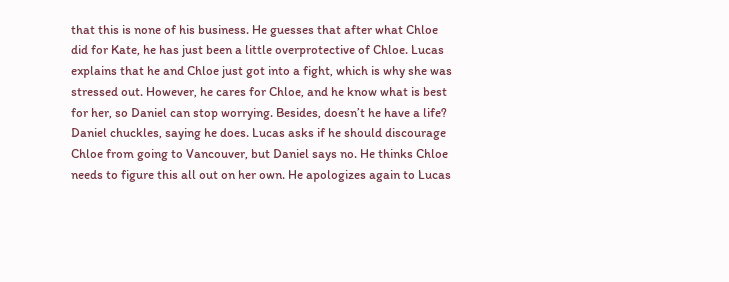that this is none of his business. He guesses that after what Chloe did for Kate, he has just been a little overprotective of Chloe. Lucas explains that he and Chloe just got into a fight, which is why she was stressed out. However, he cares for Chloe, and he know what is best for her, so Daniel can stop worrying. Besides, doesn’t he have a life? Daniel chuckles, saying he does. Lucas asks if he should discourage Chloe from going to Vancouver, but Daniel says no. He thinks Chloe needs to figure this all out on her own. He apologizes again to Lucas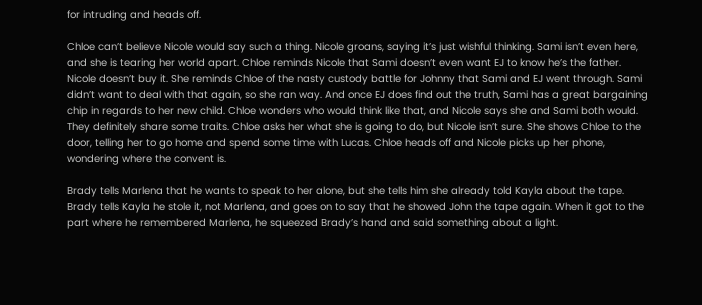for intruding and heads off.

Chloe can’t believe Nicole would say such a thing. Nicole groans, saying it’s just wishful thinking. Sami isn’t even here, and she is tearing her world apart. Chloe reminds Nicole that Sami doesn’t even want EJ to know he’s the father. Nicole doesn’t buy it. She reminds Chloe of the nasty custody battle for Johnny that Sami and EJ went through. Sami didn’t want to deal with that again, so she ran way. And once EJ does find out the truth, Sami has a great bargaining chip in regards to her new child. Chloe wonders who would think like that, and Nicole says she and Sami both would. They definitely share some traits. Chloe asks her what she is going to do, but Nicole isn’t sure. She shows Chloe to the door, telling her to go home and spend some time with Lucas. Chloe heads off and Nicole picks up her phone, wondering where the convent is.

Brady tells Marlena that he wants to speak to her alone, but she tells him she already told Kayla about the tape. Brady tells Kayla he stole it, not Marlena, and goes on to say that he showed John the tape again. When it got to the part where he remembered Marlena, he squeezed Brady’s hand and said something about a light.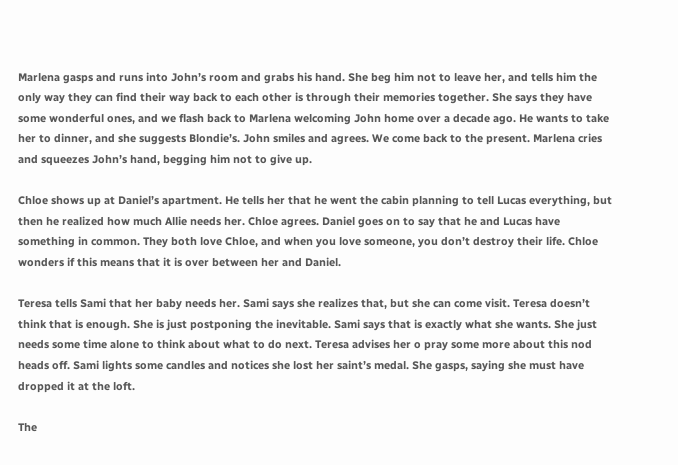Marlena gasps and runs into John’s room and grabs his hand. She beg him not to leave her, and tells him the only way they can find their way back to each other is through their memories together. She says they have some wonderful ones, and we flash back to Marlena welcoming John home over a decade ago. He wants to take her to dinner, and she suggests Blondie’s. John smiles and agrees. We come back to the present. Marlena cries and squeezes John’s hand, begging him not to give up.

Chloe shows up at Daniel’s apartment. He tells her that he went the cabin planning to tell Lucas everything, but then he realized how much Allie needs her. Chloe agrees. Daniel goes on to say that he and Lucas have something in common. They both love Chloe, and when you love someone, you don’t destroy their life. Chloe wonders if this means that it is over between her and Daniel.

Teresa tells Sami that her baby needs her. Sami says she realizes that, but she can come visit. Teresa doesn’t think that is enough. She is just postponing the inevitable. Sami says that is exactly what she wants. She just needs some time alone to think about what to do next. Teresa advises her o pray some more about this nod heads off. Sami lights some candles and notices she lost her saint’s medal. She gasps, saying she must have dropped it at the loft.

The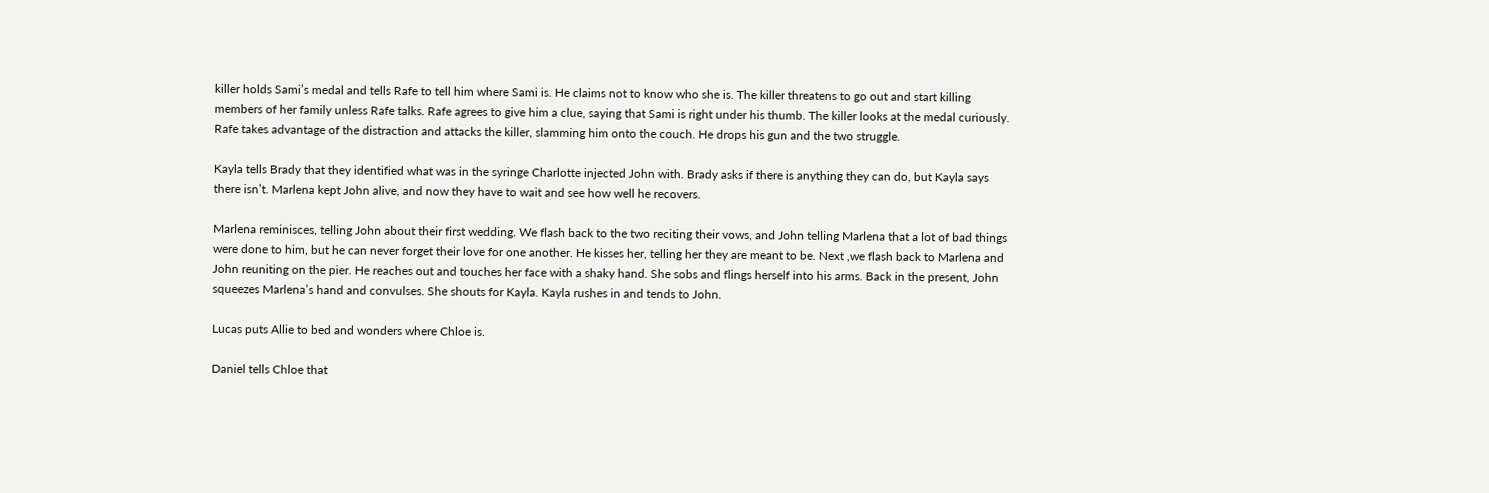killer holds Sami’s medal and tells Rafe to tell him where Sami is. He claims not to know who she is. The killer threatens to go out and start killing members of her family unless Rafe talks. Rafe agrees to give him a clue, saying that Sami is right under his thumb. The killer looks at the medal curiously. Rafe takes advantage of the distraction and attacks the killer, slamming him onto the couch. He drops his gun and the two struggle.

Kayla tells Brady that they identified what was in the syringe Charlotte injected John with. Brady asks if there is anything they can do, but Kayla says there isn’t. Marlena kept John alive, and now they have to wait and see how well he recovers.

Marlena reminisces, telling John about their first wedding. We flash back to the two reciting their vows, and John telling Marlena that a lot of bad things were done to him, but he can never forget their love for one another. He kisses her, telling her they are meant to be. Next ,we flash back to Marlena and John reuniting on the pier. He reaches out and touches her face with a shaky hand. She sobs and flings herself into his arms. Back in the present, John squeezes Marlena’s hand and convulses. She shouts for Kayla. Kayla rushes in and tends to John.

Lucas puts Allie to bed and wonders where Chloe is.

Daniel tells Chloe that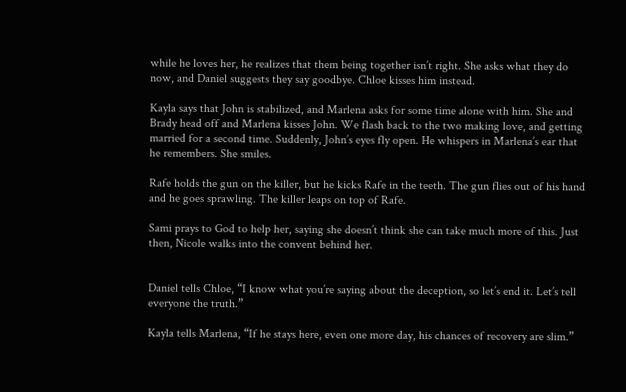while he loves her, he realizes that them being together isn’t right. She asks what they do now, and Daniel suggests they say goodbye. Chloe kisses him instead.

Kayla says that John is stabilized, and Marlena asks for some time alone with him. She and Brady head off and Marlena kisses John. We flash back to the two making love, and getting married for a second time. Suddenly, John’s eyes fly open. He whispers in Marlena’s ear that he remembers. She smiles.

Rafe holds the gun on the killer, but he kicks Rafe in the teeth. The gun flies out of his hand and he goes sprawling. The killer leaps on top of Rafe.

Sami prays to God to help her, saying she doesn’t think she can take much more of this. Just then, Nicole walks into the convent behind her.


Daniel tells Chloe, “I know what you’re saying about the deception, so let’s end it. Let’s tell everyone the truth.”

Kayla tells Marlena, “If he stays here, even one more day, his chances of recovery are slim.”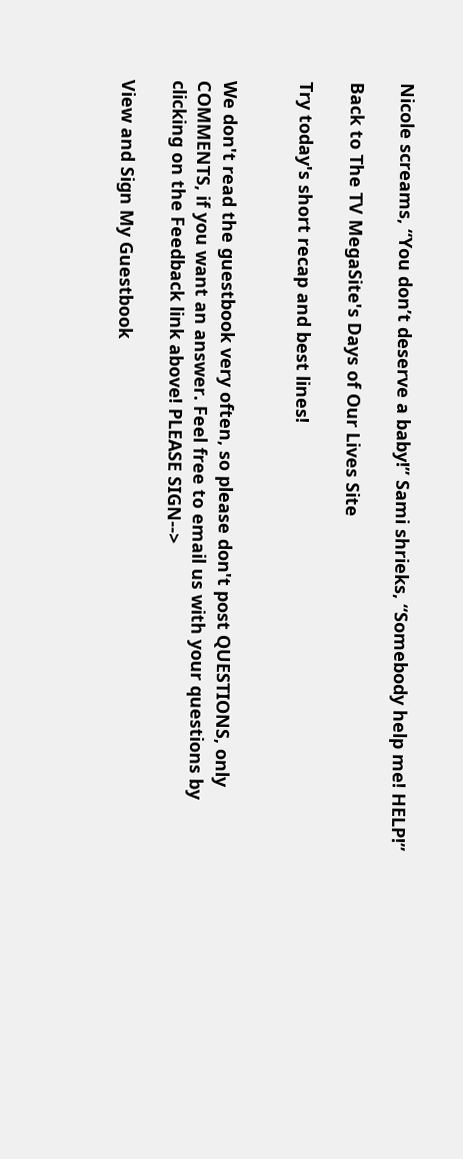Nicole screams, “You don’t deserve a baby!” Sami shrieks, “Somebody help me! HELP!”

Back to The TV MegaSite's Days of Our Lives Site

Try today's short recap and best lines!


We don't read the guestbook very often, so please don't post QUESTIONS, only COMMENTS, if you want an answer. Feel free to email us with your questions by clicking on the Feedback link above! PLEASE SIGN-->

View and Sign My Guestbook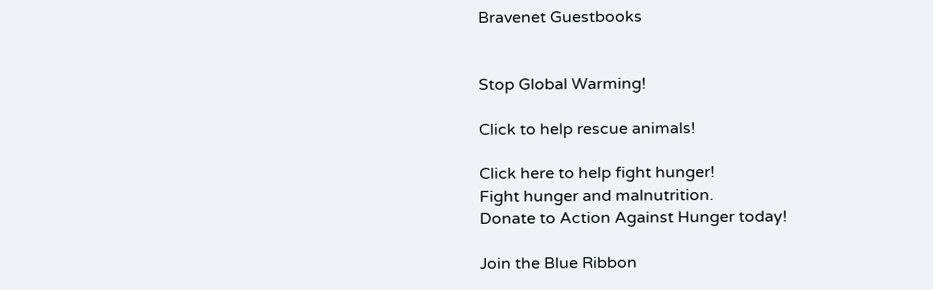Bravenet Guestbooks


Stop Global Warming!

Click to help rescue animals!

Click here to help fight hunger!
Fight hunger and malnutrition.
Donate to Action Against Hunger today!

Join the Blue Ribbon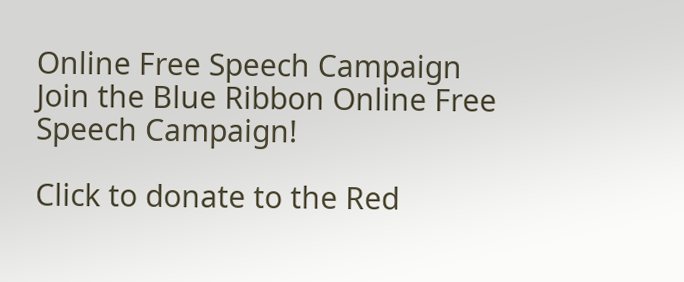Online Free Speech Campaign
Join the Blue Ribbon Online Free Speech Campaign!

Click to donate to the Red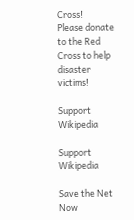Cross!
Please donate to the Red Cross to help disaster victims!

Support Wikipedia

Support Wikipedia

Save the Net Now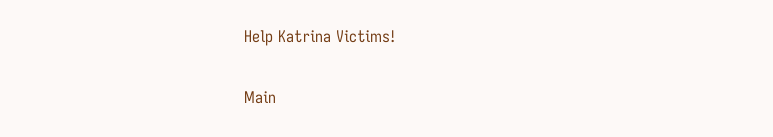Help Katrina Victims!

Main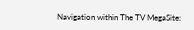Navigation within The TV MegaSite: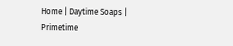Home | Daytime Soaps | Primetime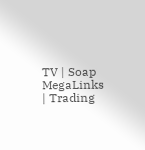TV | Soap MegaLinks | Trading